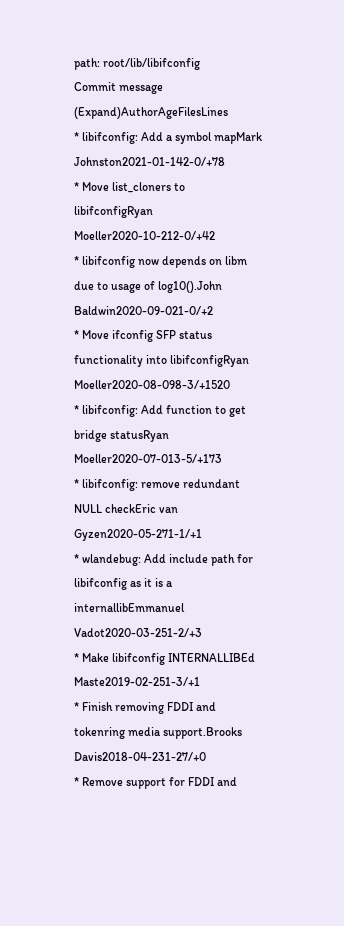path: root/lib/libifconfig
Commit message (Expand)AuthorAgeFilesLines
* libifconfig: Add a symbol mapMark Johnston2021-01-142-0/+78
* Move list_cloners to libifconfigRyan Moeller2020-10-212-0/+42
* libifconfig now depends on libm due to usage of log10().John Baldwin2020-09-021-0/+2
* Move ifconfig SFP status functionality into libifconfigRyan Moeller2020-08-098-3/+1520
* libifconfig: Add function to get bridge statusRyan Moeller2020-07-013-5/+173
* libifconfig: remove redundant NULL checkEric van Gyzen2020-05-271-1/+1
* wlandebug: Add include path for libifconfig as it is a internallibEmmanuel Vadot2020-03-251-2/+3
* Make libifconfig INTERNALLIBEd Maste2019-02-251-3/+1
* Finish removing FDDI and tokenring media support.Brooks Davis2018-04-231-27/+0
* Remove support for FDDI and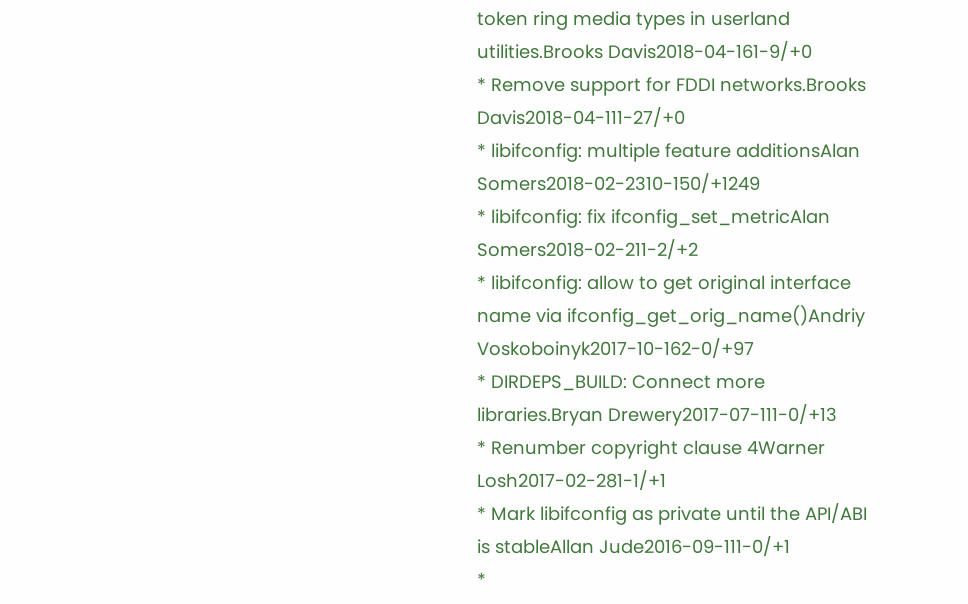token ring media types in userland utilities.Brooks Davis2018-04-161-9/+0
* Remove support for FDDI networks.Brooks Davis2018-04-111-27/+0
* libifconfig: multiple feature additionsAlan Somers2018-02-2310-150/+1249
* libifconfig: fix ifconfig_set_metricAlan Somers2018-02-211-2/+2
* libifconfig: allow to get original interface name via ifconfig_get_orig_name()Andriy Voskoboinyk2017-10-162-0/+97
* DIRDEPS_BUILD: Connect more libraries.Bryan Drewery2017-07-111-0/+13
* Renumber copyright clause 4Warner Losh2017-02-281-1/+1
* Mark libifconfig as private until the API/ABI is stableAllan Jude2016-09-111-0/+1
*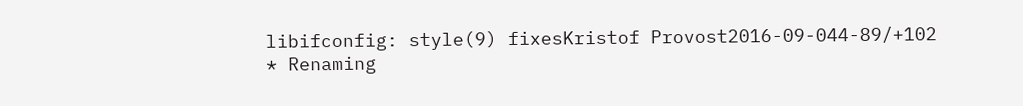libifconfig: style(9) fixesKristof Provost2016-09-044-89/+102
* Renaming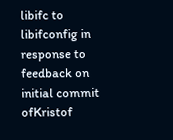libifc to libifconfig in response to feedback on initial commit ofKristof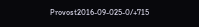Provost2016-09-025-0/+715